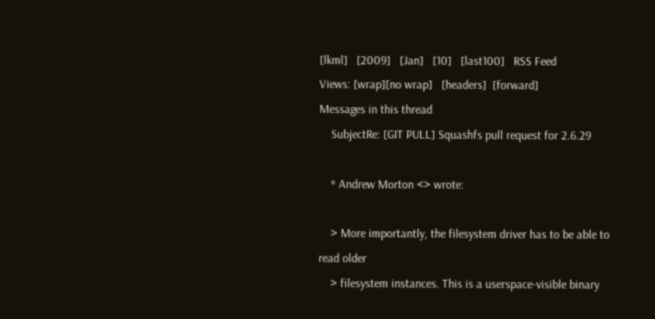[lkml]   [2009]   [Jan]   [10]   [last100]   RSS Feed
Views: [wrap][no wrap]   [headers]  [forward]
Messages in this thread
    SubjectRe: [GIT PULL] Squashfs pull request for 2.6.29

    * Andrew Morton <> wrote:

    > More importantly, the filesystem driver has to be able to read older
    > filesystem instances. This is a userspace-visible binary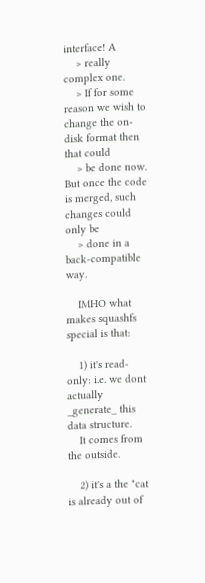interface! A
    > really complex one.
    > If for some reason we wish to change the on-disk format then that could
    > be done now. But once the code is merged, such changes could only be
    > done in a back-compatible way.

    IMHO what makes squashfs special is that:

    1) it's read-only: i.e. we dont actually _generate_ this data structure.
    It comes from the outside.

    2) it's a the "cat is already out of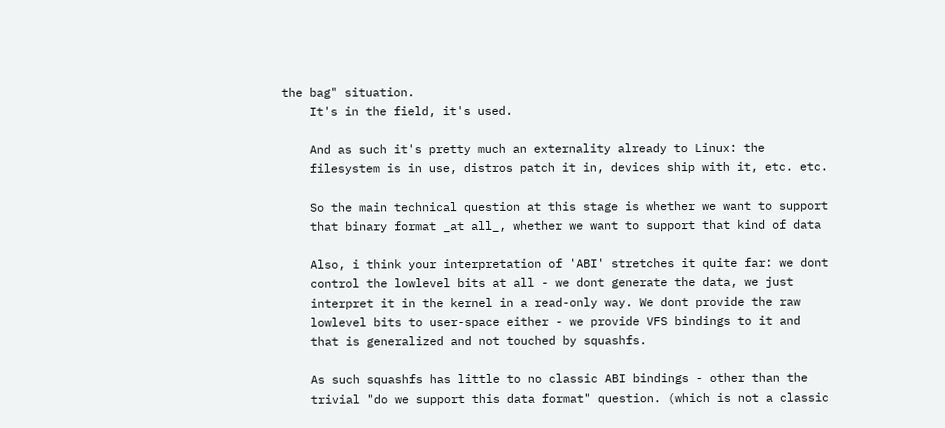the bag" situation.
    It's in the field, it's used.

    And as such it's pretty much an externality already to Linux: the
    filesystem is in use, distros patch it in, devices ship with it, etc. etc.

    So the main technical question at this stage is whether we want to support
    that binary format _at all_, whether we want to support that kind of data

    Also, i think your interpretation of 'ABI' stretches it quite far: we dont
    control the lowlevel bits at all - we dont generate the data, we just
    interpret it in the kernel in a read-only way. We dont provide the raw
    lowlevel bits to user-space either - we provide VFS bindings to it and
    that is generalized and not touched by squashfs.

    As such squashfs has little to no classic ABI bindings - other than the
    trivial "do we support this data format" question. (which is not a classic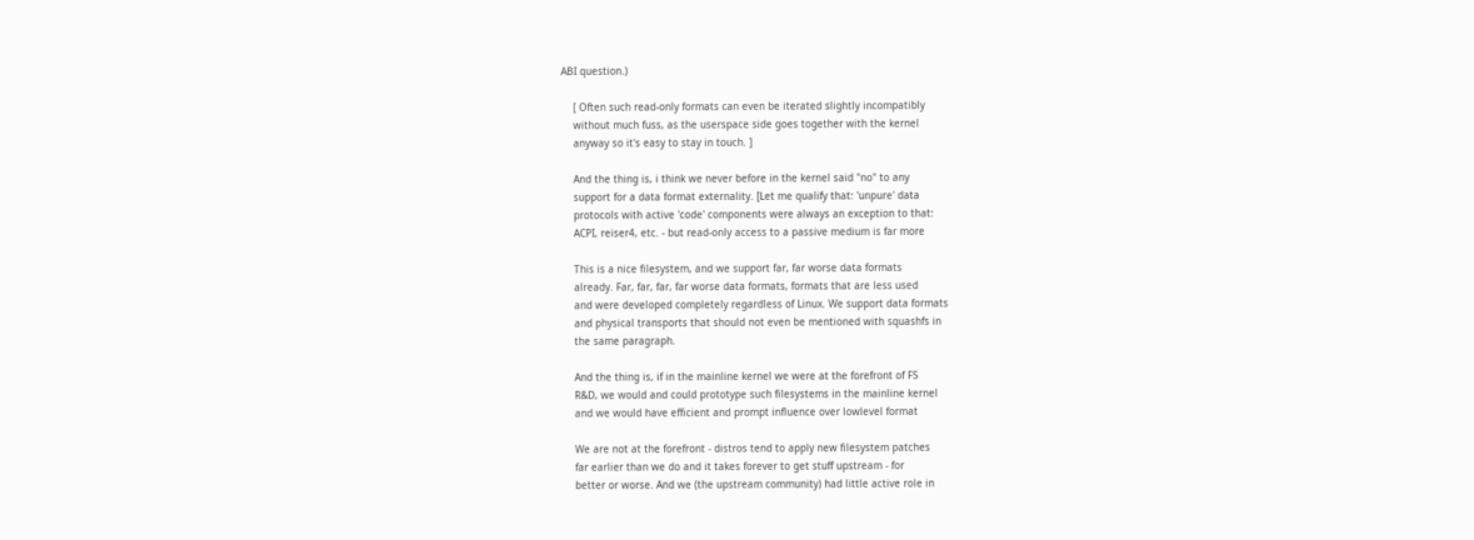ABI question.)

    [ Often such read-only formats can even be iterated slightly incompatibly
    without much fuss, as the userspace side goes together with the kernel
    anyway so it's easy to stay in touch. ]

    And the thing is, i think we never before in the kernel said "no" to any
    support for a data format externality. [Let me qualify that: 'unpure' data
    protocols with active 'code' components were always an exception to that:
    ACPI, reiser4, etc. - but read-only access to a passive medium is far more

    This is a nice filesystem, and we support far, far worse data formats
    already. Far, far, far, far worse data formats, formats that are less used
    and were developed completely regardless of Linux. We support data formats
    and physical transports that should not even be mentioned with squashfs in
    the same paragraph.

    And the thing is, if in the mainline kernel we were at the forefront of FS
    R&D, we would and could prototype such filesystems in the mainline kernel
    and we would have efficient and prompt influence over lowlevel format

    We are not at the forefront - distros tend to apply new filesystem patches
    far earlier than we do and it takes forever to get stuff upstream - for
    better or worse. And we (the upstream community) had little active role in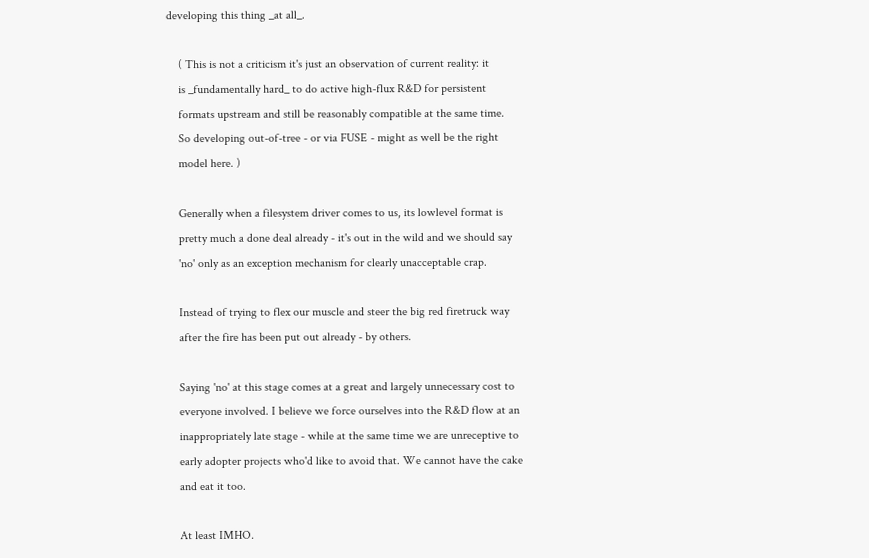developing this thing _at all_.

    ( This is not a criticism it's just an observation of current reality: it
    is _fundamentally hard_ to do active high-flux R&D for persistent
    formats upstream and still be reasonably compatible at the same time.
    So developing out-of-tree - or via FUSE - might as well be the right
    model here. )

    Generally when a filesystem driver comes to us, its lowlevel format is
    pretty much a done deal already - it's out in the wild and we should say
    'no' only as an exception mechanism for clearly unacceptable crap.

    Instead of trying to flex our muscle and steer the big red firetruck way
    after the fire has been put out already - by others.

    Saying 'no' at this stage comes at a great and largely unnecessary cost to
    everyone involved. I believe we force ourselves into the R&D flow at an
    inappropriately late stage - while at the same time we are unreceptive to
    early adopter projects who'd like to avoid that. We cannot have the cake
    and eat it too.

    At least IMHO.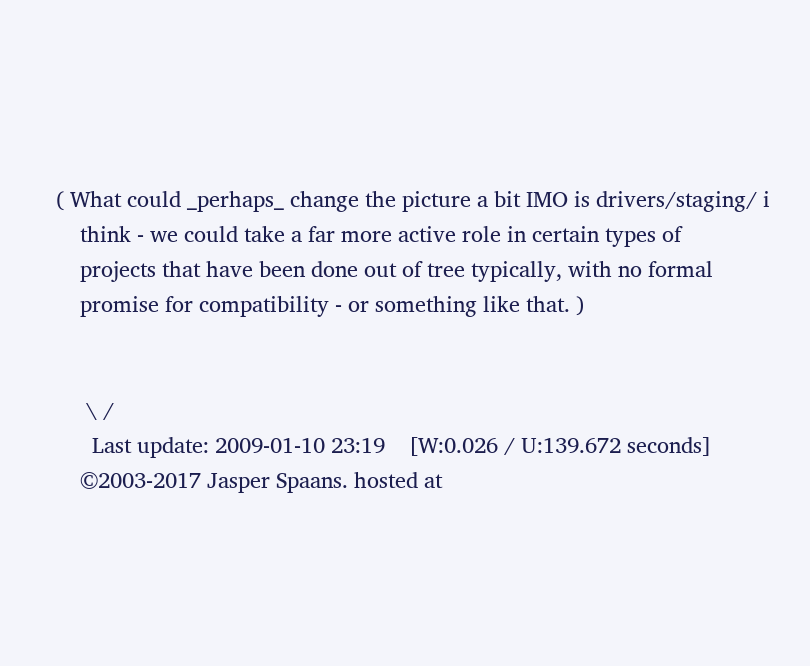( What could _perhaps_ change the picture a bit IMO is drivers/staging/ i
    think - we could take a far more active role in certain types of
    projects that have been done out of tree typically, with no formal
    promise for compatibility - or something like that. )


     \ /
      Last update: 2009-01-10 23:19    [W:0.026 / U:139.672 seconds]
    ©2003-2017 Jasper Spaans. hosted at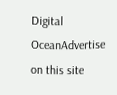Digital OceanAdvertise on this site